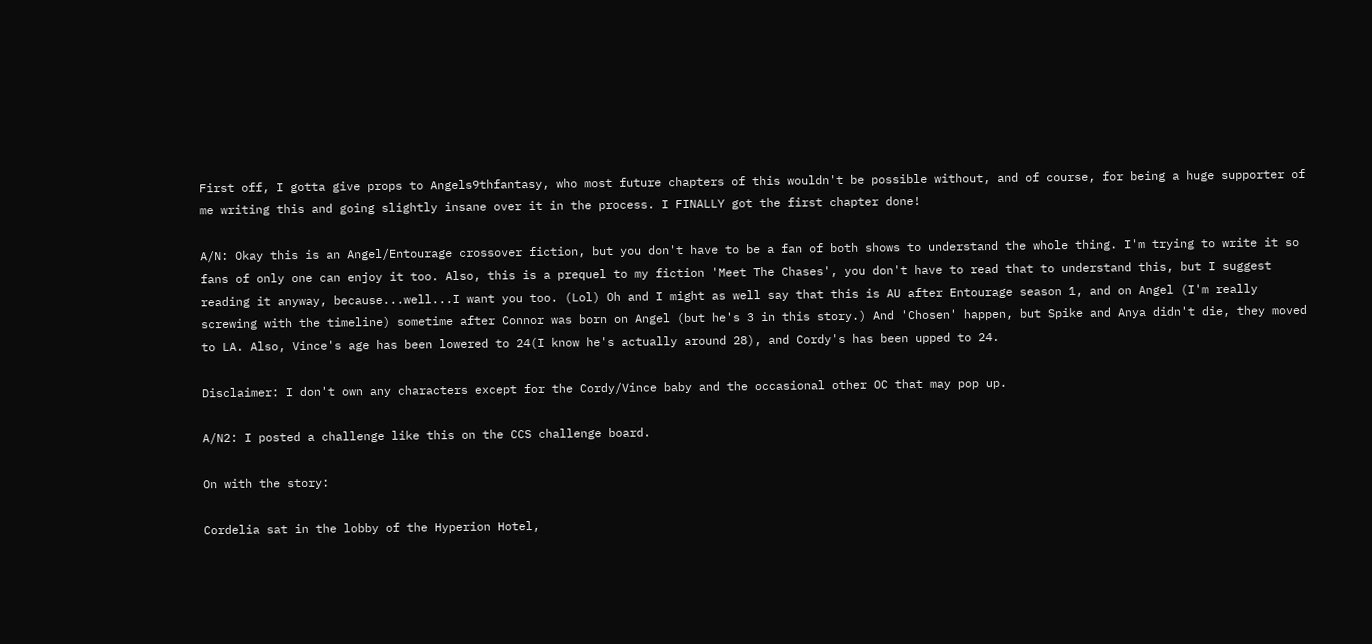First off, I gotta give props to Angels9thfantasy, who most future chapters of this wouldn't be possible without, and of course, for being a huge supporter of me writing this and going slightly insane over it in the process. I FINALLY got the first chapter done!

A/N: Okay this is an Angel/Entourage crossover fiction, but you don't have to be a fan of both shows to understand the whole thing. I'm trying to write it so fans of only one can enjoy it too. Also, this is a prequel to my fiction 'Meet The Chases', you don't have to read that to understand this, but I suggest reading it anyway, because...well...I want you too. (Lol) Oh and I might as well say that this is AU after Entourage season 1, and on Angel (I'm really screwing with the timeline) sometime after Connor was born on Angel (but he's 3 in this story.) And 'Chosen' happen, but Spike and Anya didn't die, they moved to LA. Also, Vince's age has been lowered to 24(I know he's actually around 28), and Cordy's has been upped to 24.

Disclaimer: I don't own any characters except for the Cordy/Vince baby and the occasional other OC that may pop up.

A/N2: I posted a challenge like this on the CCS challenge board.

On with the story:

Cordelia sat in the lobby of the Hyperion Hotel,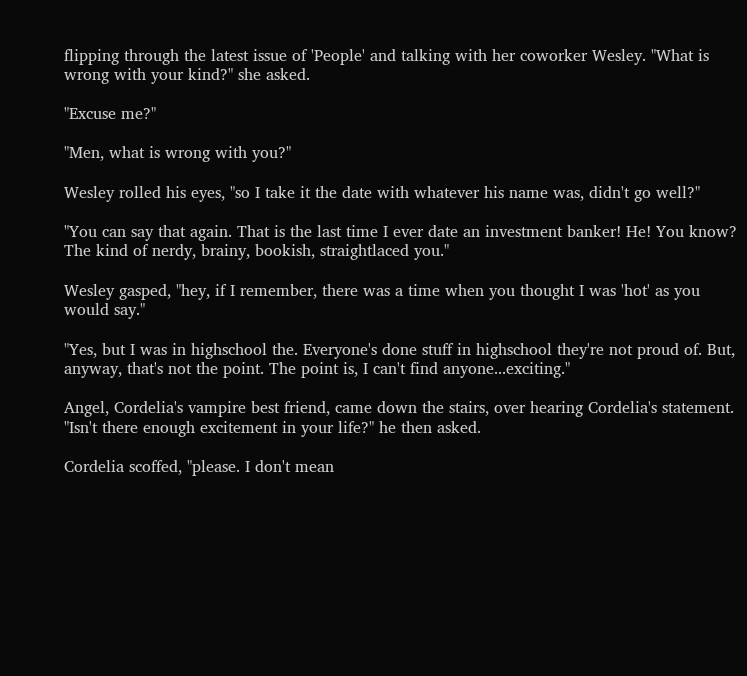flipping through the latest issue of 'People' and talking with her coworker Wesley. "What is wrong with your kind?" she asked.

"Excuse me?"

"Men, what is wrong with you?"

Wesley rolled his eyes, "so I take it the date with whatever his name was, didn't go well?"

"You can say that again. That is the last time I ever date an investment banker! He! You know? The kind of nerdy, brainy, bookish, straightlaced you."

Wesley gasped, "hey, if I remember, there was a time when you thought I was 'hot' as you would say."

"Yes, but I was in highschool the. Everyone's done stuff in highschool they're not proud of. But, anyway, that's not the point. The point is, I can't find anyone...exciting."

Angel, Cordelia's vampire best friend, came down the stairs, over hearing Cordelia's statement. "Isn't there enough excitement in your life?" he then asked.

Cordelia scoffed, "please. I don't mean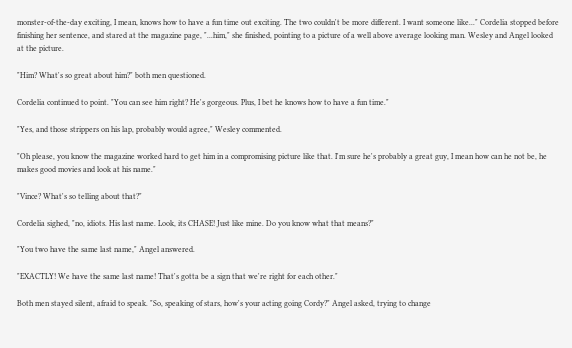monster-of-the-day exciting, I mean, knows how to have a fun time out exciting. The two couldn't be more different. I want someone like..." Cordelia stopped before finishing her sentence, and stared at the magazine page, "...him," she finished, pointing to a picture of a well above average looking man. Wesley and Angel looked at the picture.

"Him? What's so great about him?" both men questioned.

Cordelia continued to point. "You can see him right? He's gorgeous. Plus, I bet he knows how to have a fun time."

"Yes, and those strippers on his lap, probably would agree," Wesley commented.

"Oh please, you know the magazine worked hard to get him in a compromising picture like that. I'm sure he's probably a great guy, I mean how can he not be, he makes good movies and look at his name."

"Vince? What's so telling about that?"

Cordelia sighed, "no, idiots. His last name. Look, its CHASE! Just like mine. Do you know what that means?"

"You two have the same last name," Angel answered.

"EXACTLY! We have the same last name! That's gotta be a sign that we're right for each other."

Both men stayed silent, afraid to speak. "So, speaking of stars, how's your acting going Cordy?" Angel asked, trying to change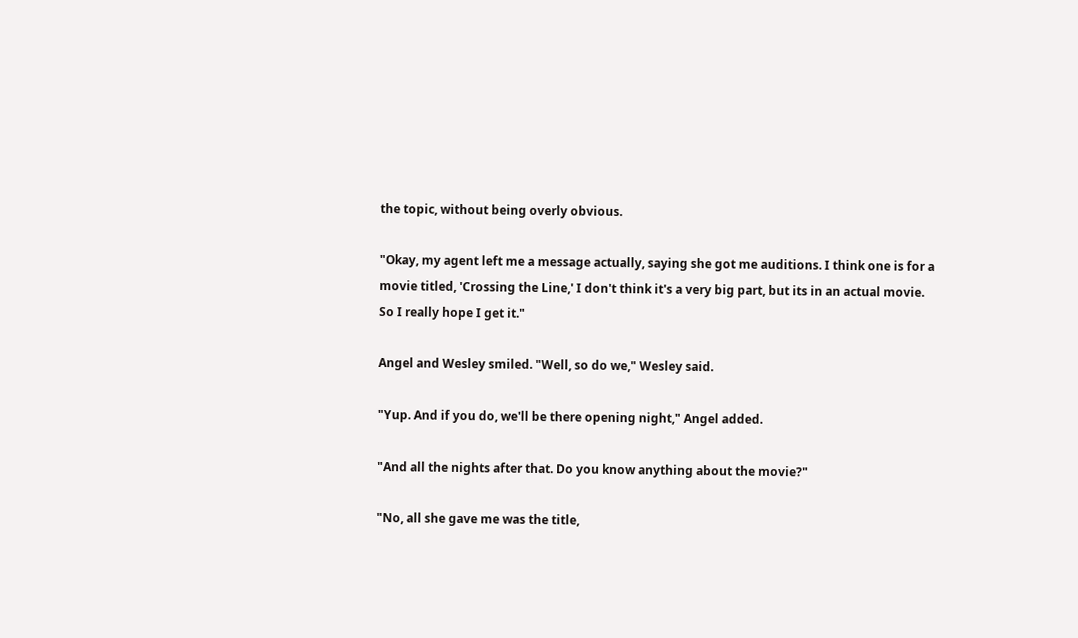the topic, without being overly obvious.

"Okay, my agent left me a message actually, saying she got me auditions. I think one is for a movie titled, 'Crossing the Line,' I don't think it's a very big part, but its in an actual movie. So I really hope I get it."

Angel and Wesley smiled. "Well, so do we," Wesley said.

"Yup. And if you do, we'll be there opening night," Angel added.

"And all the nights after that. Do you know anything about the movie?"

"No, all she gave me was the title,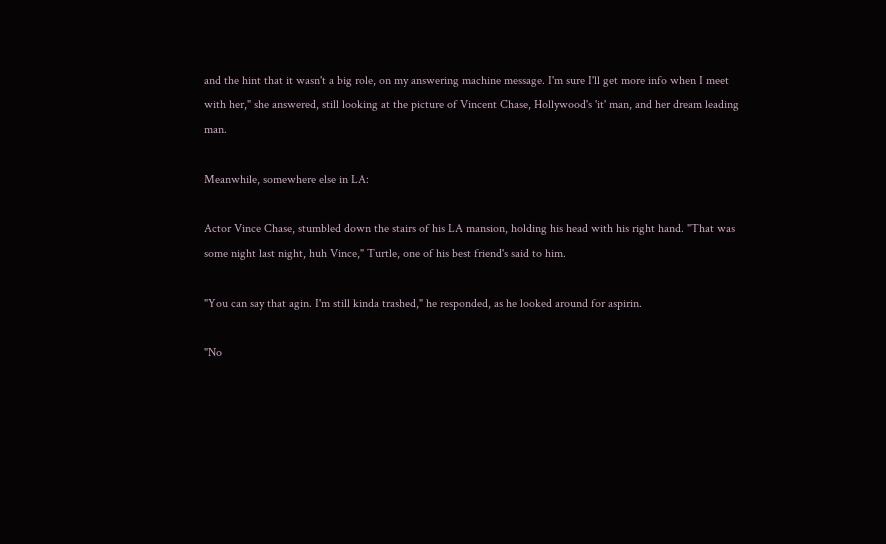and the hint that it wasn't a big role, on my answering machine message. I'm sure I'll get more info when I meet with her," she answered, still looking at the picture of Vincent Chase, Hollywood's 'it' man, and her dream leading man.

Meanwhile, somewhere else in LA:

Actor Vince Chase, stumbled down the stairs of his LA mansion, holding his head with his right hand. "That was some night last night, huh Vince," Turtle, one of his best friend's said to him.

"You can say that agin. I'm still kinda trashed," he responded, as he looked around for aspirin.

"No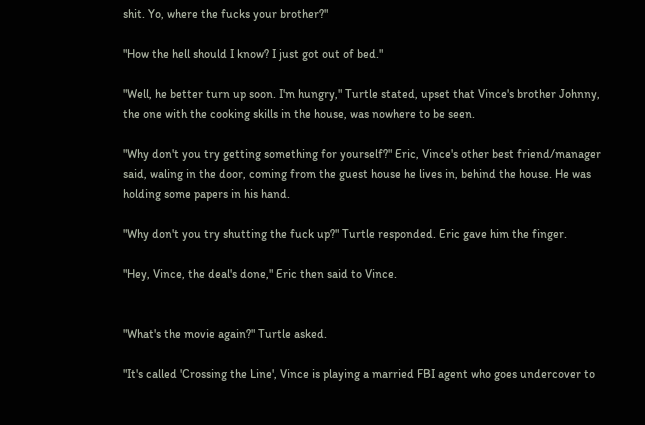shit. Yo, where the fucks your brother?"

"How the hell should I know? I just got out of bed."

"Well, he better turn up soon. I'm hungry," Turtle stated, upset that Vince's brother Johnny, the one with the cooking skills in the house, was nowhere to be seen.

"Why don't you try getting something for yourself?" Eric, Vince's other best friend/manager said, waling in the door, coming from the guest house he lives in, behind the house. He was holding some papers in his hand.

"Why don't you try shutting the fuck up?" Turtle responded. Eric gave him the finger.

"Hey, Vince, the deal's done," Eric then said to Vince.


"What's the movie again?" Turtle asked.

"It's called 'Crossing the Line', Vince is playing a married FBI agent who goes undercover to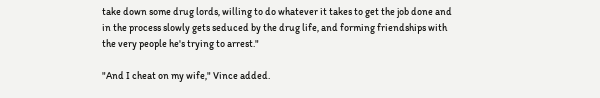take down some drug lords, willing to do whatever it takes to get the job done and in the process slowly gets seduced by the drug life, and forming friendships with the very people he's trying to arrest."

"And I cheat on my wife," Vince added.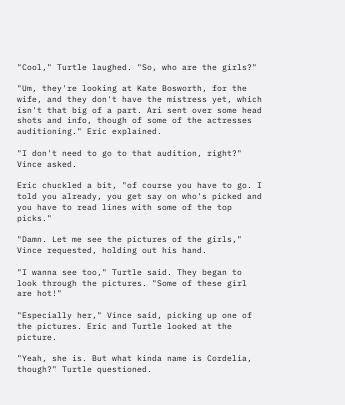"Cool," Turtle laughed. "So, who are the girls?"

"Um, they're looking at Kate Bosworth, for the wife, and they don't have the mistress yet, which isn't that big of a part. Ari sent over some head shots and info, though of some of the actresses auditioning." Eric explained.

"I don't need to go to that audition, right?" Vince asked.

Eric chuckled a bit, "of course you have to go. I told you already, you get say on who's picked and you have to read lines with some of the top picks."

"Damn. Let me see the pictures of the girls," Vince requested, holding out his hand.

"I wanna see too," Turtle said. They began to look through the pictures. "Some of these girl are hot!"

"Especially her," Vince said, picking up one of the pictures. Eric and Turtle looked at the picture.

"Yeah, she is. But what kinda name is Cordelia, though?" Turtle questioned.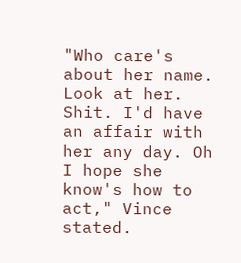"Who care's about her name. Look at her. Shit. I'd have an affair with her any day. Oh I hope she know's how to act," Vince stated.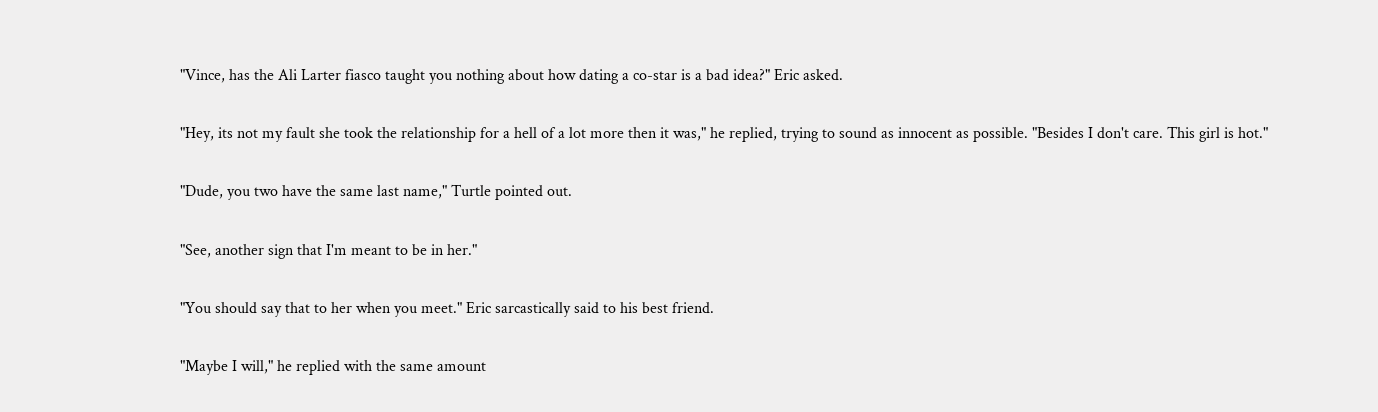"Vince, has the Ali Larter fiasco taught you nothing about how dating a co-star is a bad idea?" Eric asked.

"Hey, its not my fault she took the relationship for a hell of a lot more then it was," he replied, trying to sound as innocent as possible. "Besides I don't care. This girl is hot."

"Dude, you two have the same last name," Turtle pointed out.

"See, another sign that I'm meant to be in her."

"You should say that to her when you meet." Eric sarcastically said to his best friend.

"Maybe I will," he replied with the same amount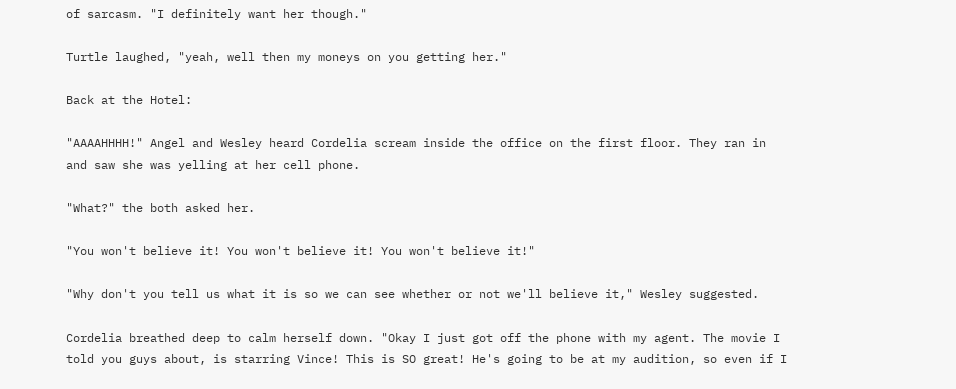of sarcasm. "I definitely want her though."

Turtle laughed, "yeah, well then my moneys on you getting her."

Back at the Hotel:

"AAAAHHHH!" Angel and Wesley heard Cordelia scream inside the office on the first floor. They ran in and saw she was yelling at her cell phone.

"What?" the both asked her.

"You won't believe it! You won't believe it! You won't believe it!"

"Why don't you tell us what it is so we can see whether or not we'll believe it," Wesley suggested.

Cordelia breathed deep to calm herself down. "Okay I just got off the phone with my agent. The movie I told you guys about, is starring Vince! This is SO great! He's going to be at my audition, so even if I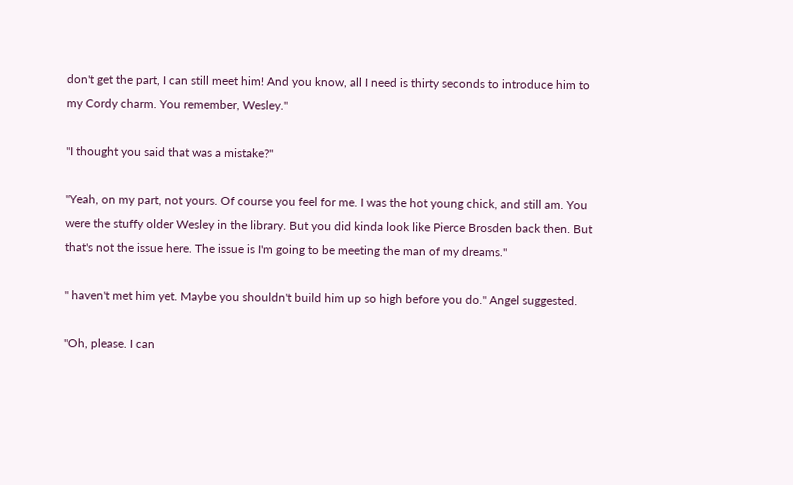don't get the part, I can still meet him! And you know, all I need is thirty seconds to introduce him to my Cordy charm. You remember, Wesley."

"I thought you said that was a mistake?"

"Yeah, on my part, not yours. Of course you feel for me. I was the hot young chick, and still am. You were the stuffy older Wesley in the library. But you did kinda look like Pierce Brosden back then. But that's not the issue here. The issue is I'm going to be meeting the man of my dreams."

" haven't met him yet. Maybe you shouldn't build him up so high before you do." Angel suggested.

"Oh, please. I can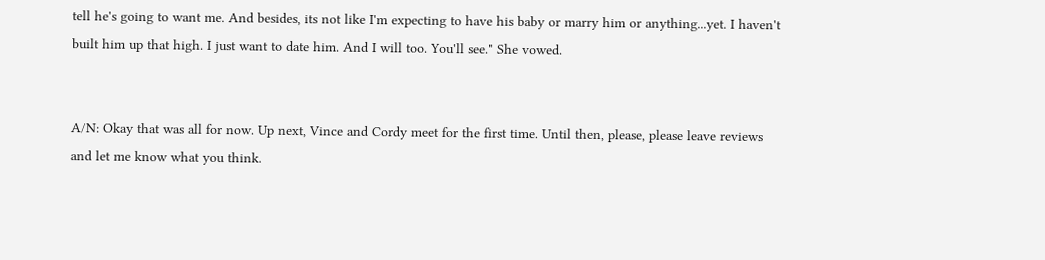tell he's going to want me. And besides, its not like I'm expecting to have his baby or marry him or anything...yet. I haven't built him up that high. I just want to date him. And I will too. You'll see." She vowed.


A/N: Okay that was all for now. Up next, Vince and Cordy meet for the first time. Until then, please, please leave reviews and let me know what you think.